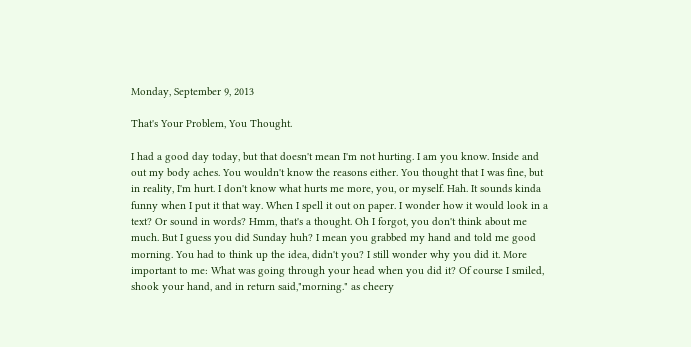Monday, September 9, 2013

That's Your Problem, You Thought.

I had a good day today, but that doesn't mean I'm not hurting. I am you know. Inside and out my body aches. You wouldn't know the reasons either. You thought that I was fine, but in reality, I'm hurt. I don't know what hurts me more, you, or myself. Hah. It sounds kinda funny when I put it that way. When I spell it out on paper. I wonder how it would look in a text? Or sound in words? Hmm, that's a thought. Oh I forgot, you don't think about me much. But I guess you did Sunday huh? I mean you grabbed my hand and told me good morning. You had to think up the idea, didn't you? I still wonder why you did it. More important to me: What was going through your head when you did it? Of course I smiled, shook your hand, and in return said,"morning." as cheery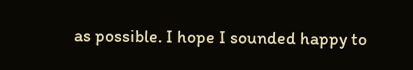as possible. I hope I sounded happy to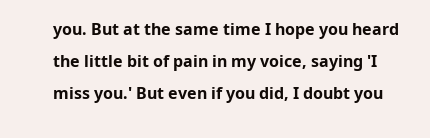you. But at the same time I hope you heard the little bit of pain in my voice, saying 'I miss you.' But even if you did, I doubt you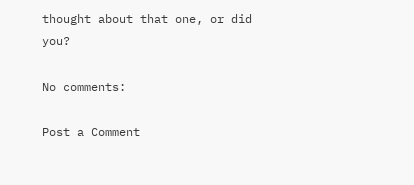thought about that one, or did you?

No comments:

Post a Comment